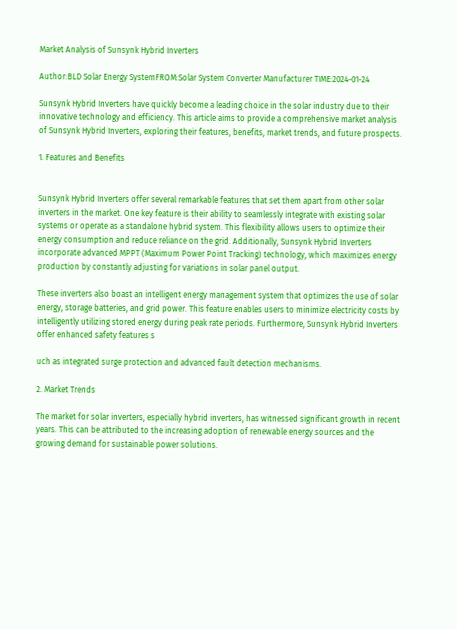Market Analysis of Sunsynk Hybrid Inverters

Author:BLD Solar Energy SystemFROM:Solar System Converter Manufacturer TIME:2024-01-24

Sunsynk Hybrid Inverters have quickly become a leading choice in the solar industry due to their innovative technology and efficiency. This article aims to provide a comprehensive market analysis of Sunsynk Hybrid Inverters, exploring their features, benefits, market trends, and future prospects.

1. Features and Benefits


Sunsynk Hybrid Inverters offer several remarkable features that set them apart from other solar inverters in the market. One key feature is their ability to seamlessly integrate with existing solar systems or operate as a standalone hybrid system. This flexibility allows users to optimize their energy consumption and reduce reliance on the grid. Additionally, Sunsynk Hybrid Inverters incorporate advanced MPPT (Maximum Power Point Tracking) technology, which maximizes energy production by constantly adjusting for variations in solar panel output.

These inverters also boast an intelligent energy management system that optimizes the use of solar energy, storage batteries, and grid power. This feature enables users to minimize electricity costs by intelligently utilizing stored energy during peak rate periods. Furthermore, Sunsynk Hybrid Inverters offer enhanced safety features s

uch as integrated surge protection and advanced fault detection mechanisms.

2. Market Trends

The market for solar inverters, especially hybrid inverters, has witnessed significant growth in recent years. This can be attributed to the increasing adoption of renewable energy sources and the growing demand for sustainable power solutions.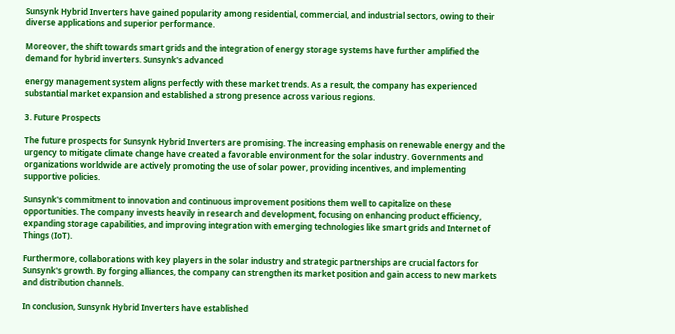Sunsynk Hybrid Inverters have gained popularity among residential, commercial, and industrial sectors, owing to their diverse applications and superior performance.

Moreover, the shift towards smart grids and the integration of energy storage systems have further amplified the demand for hybrid inverters. Sunsynk's advanced

energy management system aligns perfectly with these market trends. As a result, the company has experienced substantial market expansion and established a strong presence across various regions.

3. Future Prospects

The future prospects for Sunsynk Hybrid Inverters are promising. The increasing emphasis on renewable energy and the urgency to mitigate climate change have created a favorable environment for the solar industry. Governments and organizations worldwide are actively promoting the use of solar power, providing incentives, and implementing supportive policies.

Sunsynk's commitment to innovation and continuous improvement positions them well to capitalize on these opportunities. The company invests heavily in research and development, focusing on enhancing product efficiency, expanding storage capabilities, and improving integration with emerging technologies like smart grids and Internet of Things (IoT).

Furthermore, collaborations with key players in the solar industry and strategic partnerships are crucial factors for Sunsynk's growth. By forging alliances, the company can strengthen its market position and gain access to new markets and distribution channels.

In conclusion, Sunsynk Hybrid Inverters have established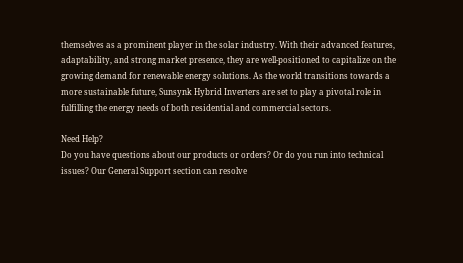themselves as a prominent player in the solar industry. With their advanced features, adaptability, and strong market presence, they are well-positioned to capitalize on the growing demand for renewable energy solutions. As the world transitions towards a more sustainable future, Sunsynk Hybrid Inverters are set to play a pivotal role in fulfilling the energy needs of both residential and commercial sectors.

Need Help?
Do you have questions about our products or orders? Or do you run into technical issues? Our General Support section can resolve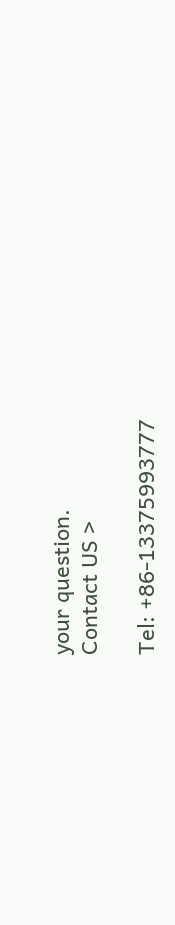your question.
Contact US >

Tel: +86-13375993777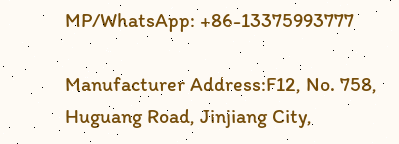MP/WhatsApp: +86-13375993777

Manufacturer Address:F12, No. 758, Huguang Road, Jinjiang City,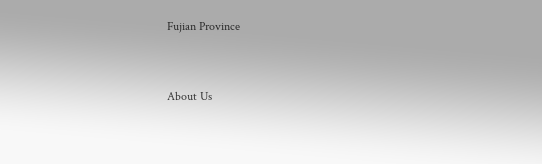Fujian Province


About Us